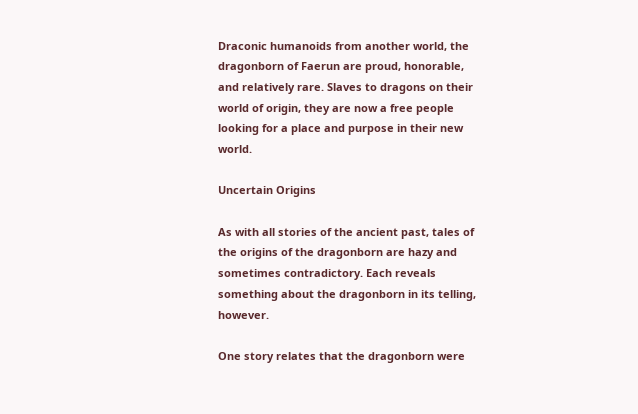Draconic humanoids from another world, the dragonborn of Faerun are proud, honorable, and relatively rare. Slaves to dragons on their world of origin, they are now a free people looking for a place and purpose in their new world.

Uncertain Origins

As with all stories of the ancient past, tales of the origins of the dragonborn are hazy and sometimes contradictory. Each reveals something about the dragonborn in its telling, however.

One story relates that the dragonborn were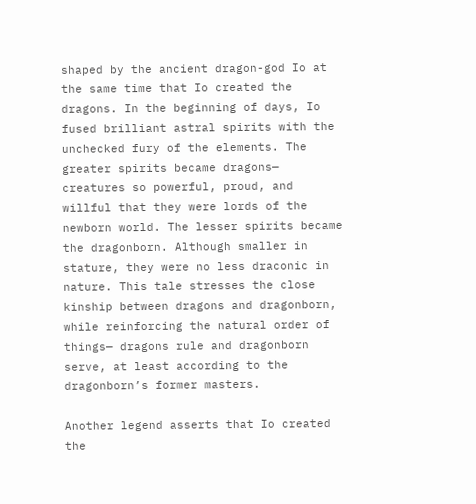shaped by the ancient dragon-god Io at the same time that Io created the dragons. In the beginning of days, Io fused brilliant astral spirits with the unchecked fury of the elements. The greater spirits became dragons— creatures so powerful, proud, and willful that they were lords of the newborn world. The lesser spirits became the dragonborn. Although smaller in stature, they were no less draconic in nature. This tale stresses the close kinship between dragons and dragonborn, while reinforcing the natural order of things— dragons rule and dragonborn serve, at least according to the dragonborn’s former masters.

Another legend asserts that Io created the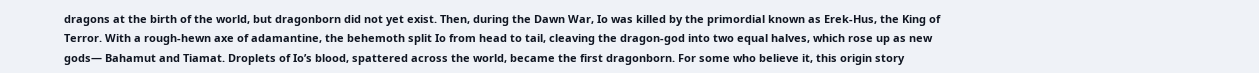dragons at the birth of the world, but dragonborn did not yet exist. Then, during the Dawn War, Io was killed by the primordial known as Erek-Hus, the King of Terror. With a rough-hewn axe of adamantine, the behemoth split Io from head to tail, cleaving the dragon-god into two equal halves, which rose up as new gods— Bahamut and Tiamat. Droplets of Io’s blood, spattered across the world, became the first dragonborn. For some who believe it, this origin story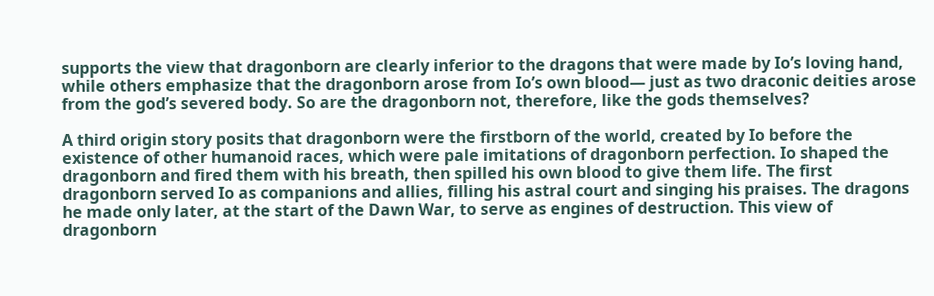supports the view that dragonborn are clearly inferior to the dragons that were made by Io’s loving hand, while others emphasize that the dragonborn arose from Io’s own blood— just as two draconic deities arose from the god’s severed body. So are the dragonborn not, therefore, like the gods themselves?

A third origin story posits that dragonborn were the firstborn of the world, created by Io before the existence of other humanoid races, which were pale imitations of dragonborn perfection. Io shaped the dragonborn and fired them with his breath, then spilled his own blood to give them life. The first dragonborn served Io as companions and allies, filling his astral court and singing his praises. The dragons he made only later, at the start of the Dawn War, to serve as engines of destruction. This view of dragonborn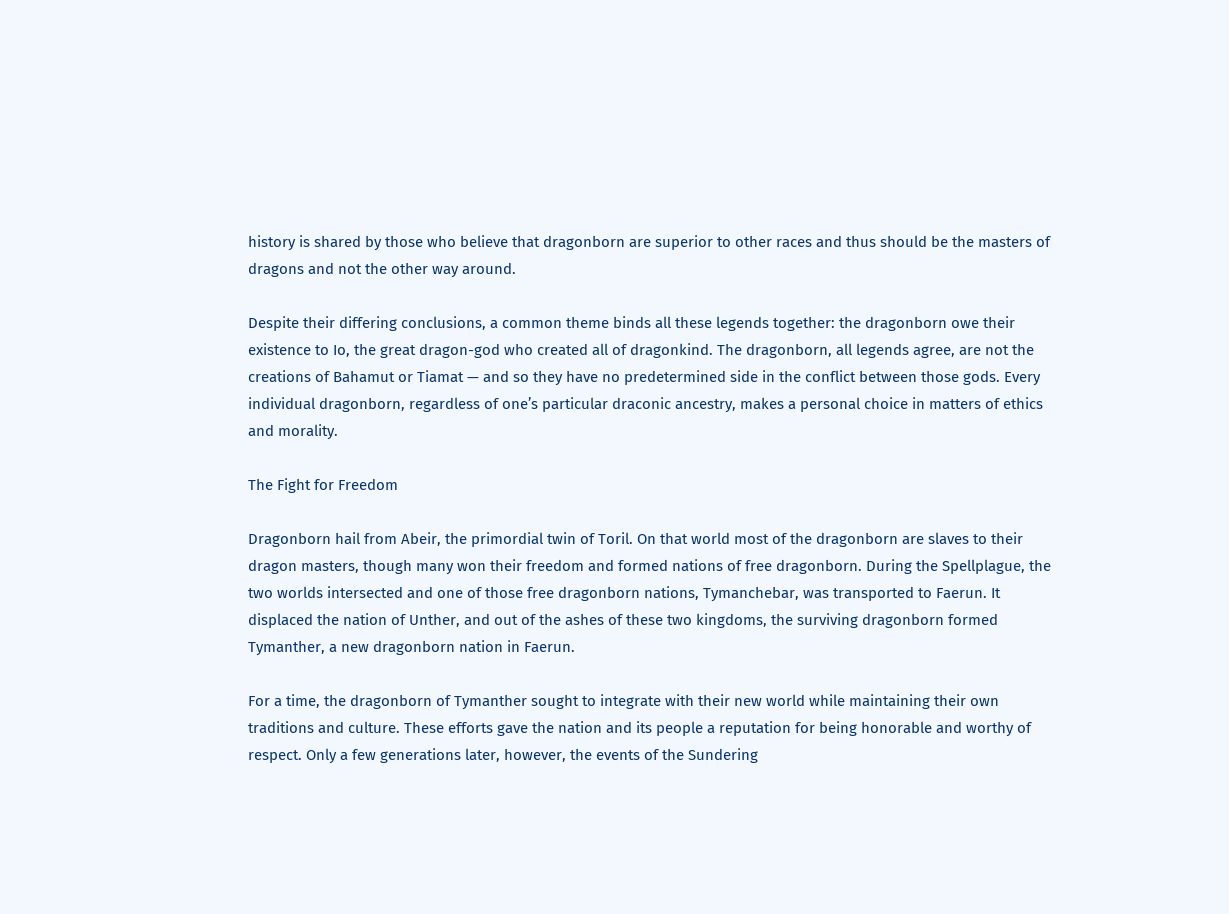history is shared by those who believe that dragonborn are superior to other races and thus should be the masters of dragons and not the other way around.

Despite their differing conclusions, a common theme binds all these legends together: the dragonborn owe their existence to Io, the great dragon-god who created all of dragonkind. The dragonborn, all legends agree, are not the creations of Bahamut or Tiamat — and so they have no predetermined side in the conflict between those gods. Every individual dragonborn, regardless of one’s particular draconic ancestry, makes a personal choice in matters of ethics and morality.

The Fight for Freedom

Dragonborn hail from Abeir, the primordial twin of Toril. On that world most of the dragonborn are slaves to their dragon masters, though many won their freedom and formed nations of free dragonborn. During the Spellplague, the two worlds intersected and one of those free dragonborn nations, Tymanchebar, was transported to Faerun. It displaced the nation of Unther, and out of the ashes of these two kingdoms, the surviving dragonborn formed Tymanther, a new dragonborn nation in Faerun.

For a time, the dragonborn of Tymanther sought to integrate with their new world while maintaining their own traditions and culture. These efforts gave the nation and its people a reputation for being honorable and worthy of respect. Only a few generations later, however, the events of the Sundering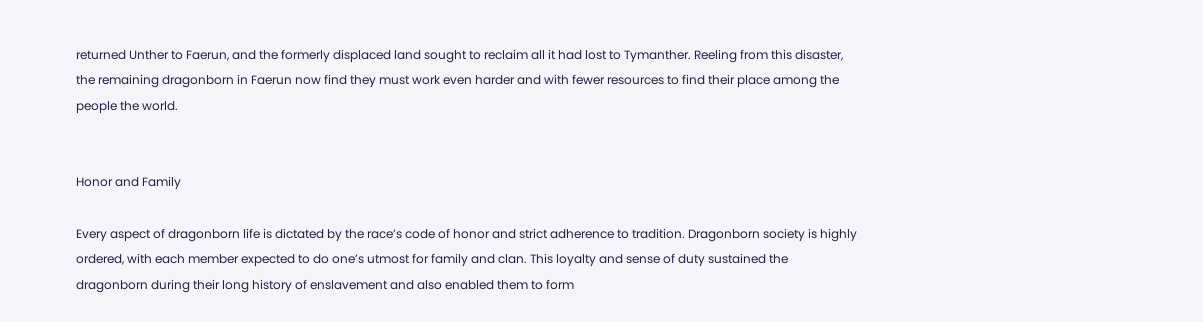returned Unther to Faerun, and the formerly displaced land sought to reclaim all it had lost to Tymanther. Reeling from this disaster, the remaining dragonborn in Faerun now find they must work even harder and with fewer resources to find their place among the people the world.


Honor and Family

Every aspect of dragonborn life is dictated by the race’s code of honor and strict adherence to tradition. Dragonborn society is highly ordered, with each member expected to do one’s utmost for family and clan. This loyalty and sense of duty sustained the dragonborn during their long history of enslavement and also enabled them to form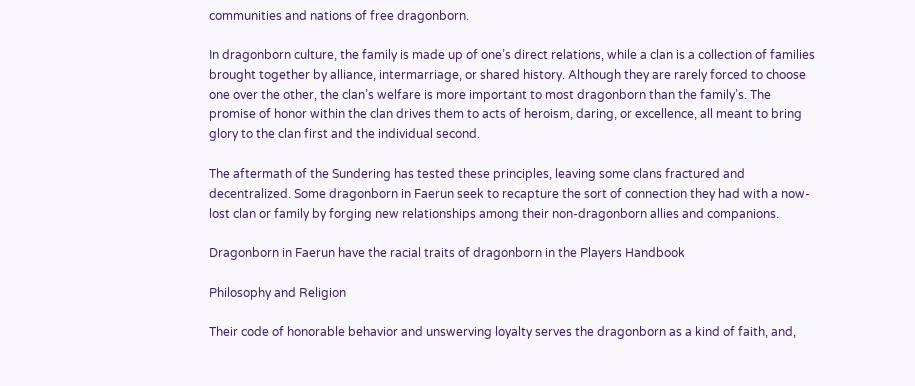communities and nations of free dragonborn.

In dragonborn culture, the family is made up of one’s direct relations, while a clan is a collection of families brought together by alliance, intermarriage, or shared history. Although they are rarely forced to choose one over the other, the clan’s welfare is more important to most dragonborn than the family’s. The promise of honor within the clan drives them to acts of heroism, daring, or excellence, all meant to bring glory to the clan first and the individual second.

The aftermath of the Sundering has tested these principles, leaving some clans fractured and decentralized. Some dragonborn in Faerun seek to recapture the sort of connection they had with a now-lost clan or family by forging new relationships among their non-dragonborn allies and companions.

Dragonborn in Faerun have the racial traits of dragonborn in the Players Handbook

Philosophy and Religion

Their code of honorable behavior and unswerving loyalty serves the dragonborn as a kind of faith, and,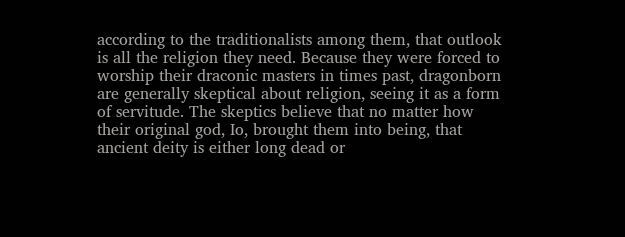according to the traditionalists among them, that outlook is all the religion they need. Because they were forced to worship their draconic masters in times past, dragonborn are generally skeptical about religion, seeing it as a form of servitude. The skeptics believe that no matter how their original god, Io, brought them into being, that ancient deity is either long dead or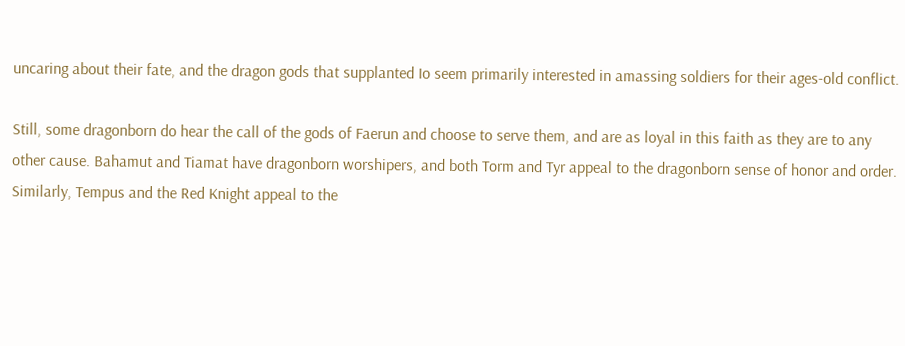uncaring about their fate, and the dragon gods that supplanted Io seem primarily interested in amassing soldiers for their ages-old conflict.

Still, some dragonborn do hear the call of the gods of Faerun and choose to serve them, and are as loyal in this faith as they are to any other cause. Bahamut and Tiamat have dragonborn worshipers, and both Torm and Tyr appeal to the dragonborn sense of honor and order. Similarly, Tempus and the Red Knight appeal to the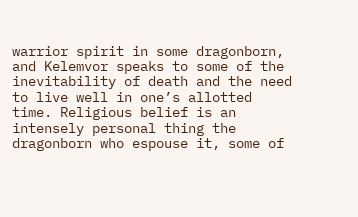warrior spirit in some dragonborn, and Kelemvor speaks to some of the inevitability of death and the need to live well in one’s allotted time. Religious belief is an intensely personal thing the dragonborn who espouse it, some of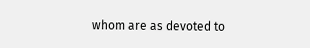whom are as devoted to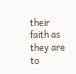their faith as they are to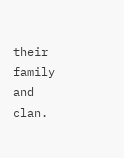their family and clan.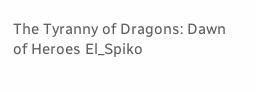The Tyranny of Dragons: Dawn of Heroes El_Spiko